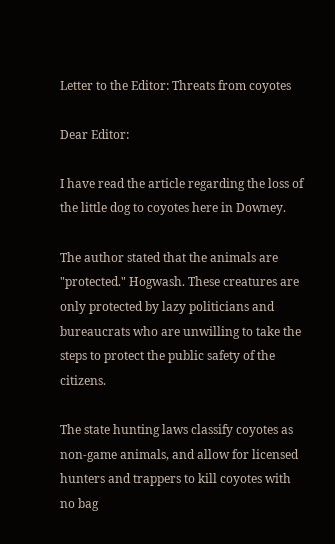Letter to the Editor: Threats from coyotes

Dear Editor:

I have read the article regarding the loss of the little dog to coyotes here in Downey.

The author stated that the animals are "protected." Hogwash. These creatures are only protected by lazy politicians and bureaucrats who are unwilling to take the steps to protect the public safety of the citizens.

The state hunting laws classify coyotes as non-game animals, and allow for licensed hunters and trappers to kill coyotes with no bag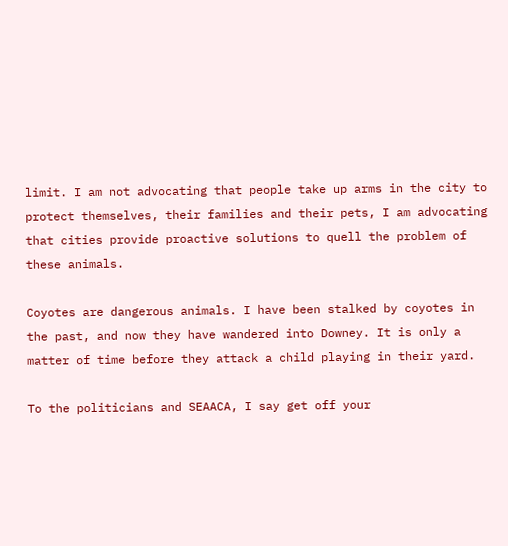limit. I am not advocating that people take up arms in the city to protect themselves, their families and their pets, I am advocating that cities provide proactive solutions to quell the problem of these animals.

Coyotes are dangerous animals. I have been stalked by coyotes in the past, and now they have wandered into Downey. It is only a matter of time before they attack a child playing in their yard.

To the politicians and SEAACA, I say get off your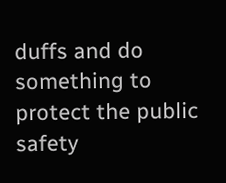duffs and do something to protect the public safety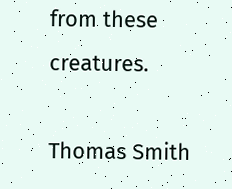from these creatures.

Thomas Smith